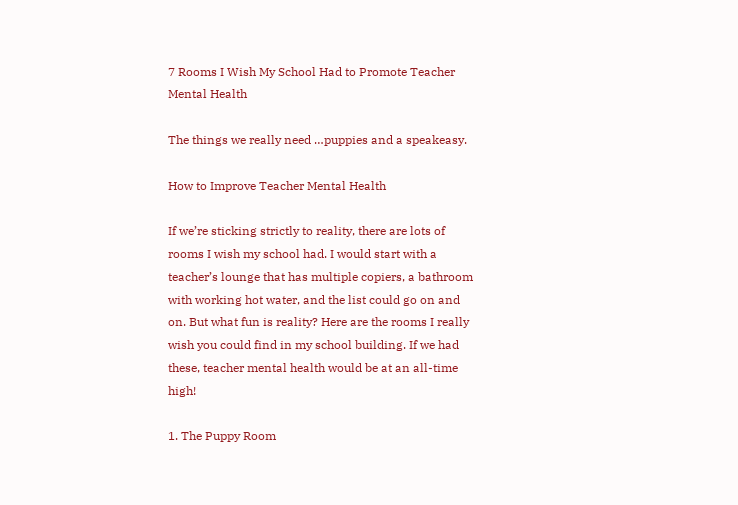7 Rooms I Wish My School Had to Promote Teacher Mental Health

The things we really need …puppies and a speakeasy.

How to Improve Teacher Mental Health

If we’re sticking strictly to reality, there are lots of rooms I wish my school had. I would start with a teacher’s lounge that has multiple copiers, a bathroom with working hot water, and the list could go on and on. But what fun is reality? Here are the rooms I really wish you could find in my school building. If we had these, teacher mental health would be at an all-time high!

1. The Puppy Room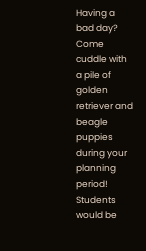Having a bad day? Come cuddle with a pile of golden retriever and beagle puppies during your planning period! Students would be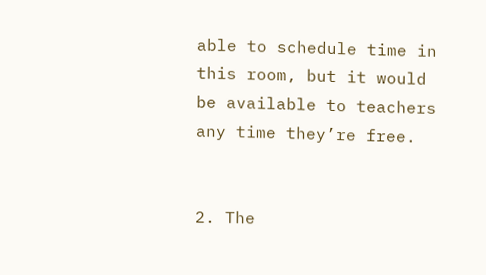able to schedule time in this room, but it would be available to teachers any time they’re free.


2. The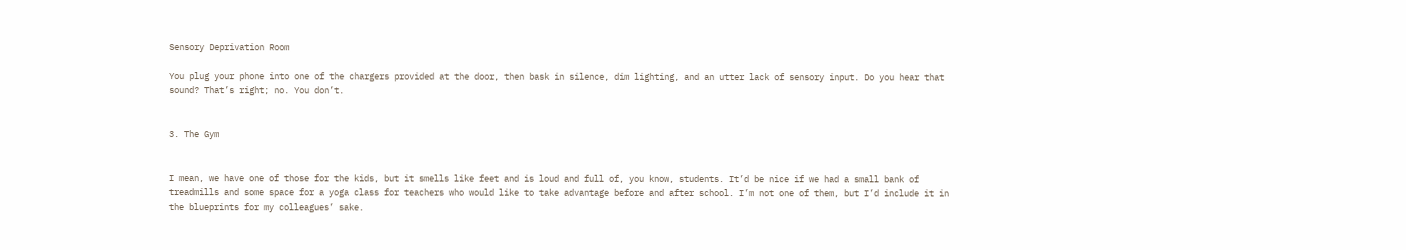Sensory Deprivation Room

You plug your phone into one of the chargers provided at the door, then bask in silence, dim lighting, and an utter lack of sensory input. Do you hear that sound? That’s right; no. You don’t.


3. The Gym


I mean, we have one of those for the kids, but it smells like feet and is loud and full of, you know, students. It’d be nice if we had a small bank of treadmills and some space for a yoga class for teachers who would like to take advantage before and after school. I’m not one of them, but I’d include it in the blueprints for my colleagues’ sake.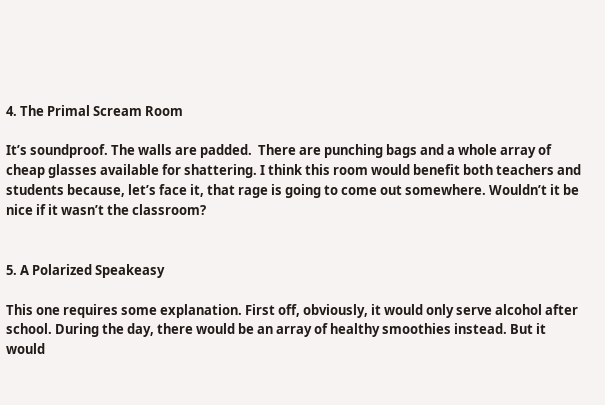4. The Primal Scream Room

It’s soundproof. The walls are padded.  There are punching bags and a whole array of cheap glasses available for shattering. I think this room would benefit both teachers and students because, let’s face it, that rage is going to come out somewhere. Wouldn’t it be nice if it wasn’t the classroom?


5. A Polarized Speakeasy

This one requires some explanation. First off, obviously, it would only serve alcohol after school. During the day, there would be an array of healthy smoothies instead. But it would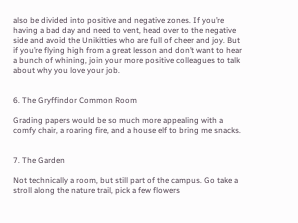also be divided into positive and negative zones. If you’re having a bad day and need to vent, head over to the negative side and avoid the Unikitties who are full of cheer and joy. But if you’re flying high from a great lesson and don’t want to hear a bunch of whining, join your more positive colleagues to talk about why you love your job.


6. The Gryffindor Common Room

Grading papers would be so much more appealing with a comfy chair, a roaring fire, and a house elf to bring me snacks.


7. The Garden

Not technically a room, but still part of the campus. Go take a stroll along the nature trail, pick a few flowers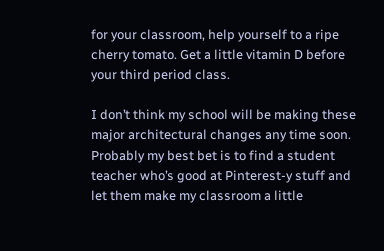for your classroom, help yourself to a ripe cherry tomato. Get a little vitamin D before your third period class.

I don’t think my school will be making these major architectural changes any time soon. Probably my best bet is to find a student teacher who’s good at Pinterest-y stuff and let them make my classroom a little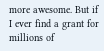more awesome. But if I ever find a grant for millions of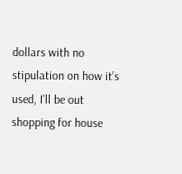dollars with no stipulation on how it’s used, I’ll be out shopping for house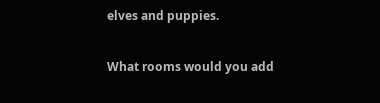elves and puppies.

What rooms would you add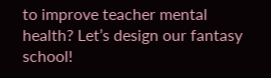to improve teacher mental health? Let’s design our fantasy school!